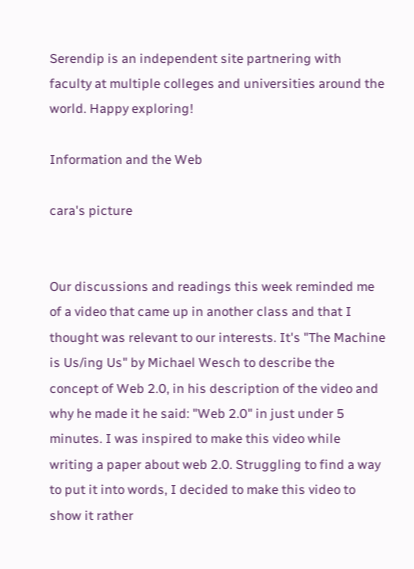Serendip is an independent site partnering with faculty at multiple colleges and universities around the world. Happy exploring!

Information and the Web

cara's picture


Our discussions and readings this week reminded me of a video that came up in another class and that I thought was relevant to our interests. It's "The Machine is Us/ing Us" by Michael Wesch to describe the concept of Web 2.0, in his description of the video and why he made it he said: "Web 2.0" in just under 5 minutes. I was inspired to make this video while writing a paper about web 2.0. Struggling to find a way to put it into words, I decided to make this video to show it rather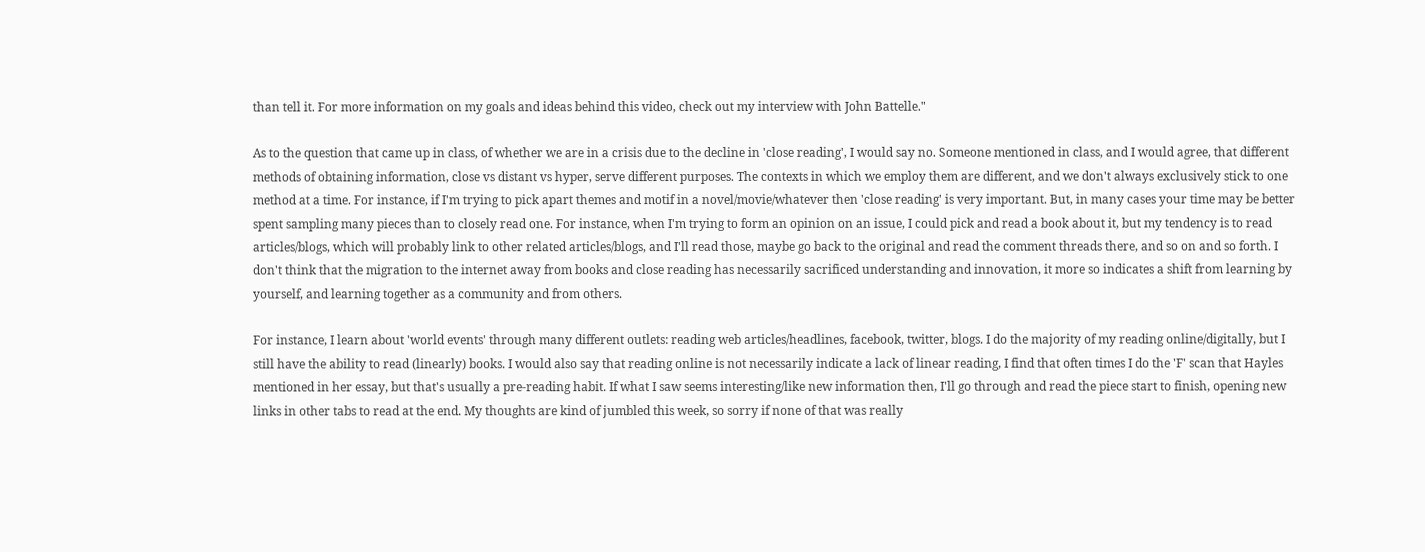than tell it. For more information on my goals and ideas behind this video, check out my interview with John Battelle."

As to the question that came up in class, of whether we are in a crisis due to the decline in 'close reading', I would say no. Someone mentioned in class, and I would agree, that different methods of obtaining information, close vs distant vs hyper, serve different purposes. The contexts in which we employ them are different, and we don't always exclusively stick to one method at a time. For instance, if I'm trying to pick apart themes and motif in a novel/movie/whatever then 'close reading' is very important. But, in many cases your time may be better spent sampling many pieces than to closely read one. For instance, when I'm trying to form an opinion on an issue, I could pick and read a book about it, but my tendency is to read articles/blogs, which will probably link to other related articles/blogs, and I'll read those, maybe go back to the original and read the comment threads there, and so on and so forth. I don't think that the migration to the internet away from books and close reading has necessarily sacrificed understanding and innovation, it more so indicates a shift from learning by yourself, and learning together as a community and from others.

For instance, I learn about 'world events' through many different outlets: reading web articles/headlines, facebook, twitter, blogs. I do the majority of my reading online/digitally, but I still have the ability to read (linearly) books. I would also say that reading online is not necessarily indicate a lack of linear reading, I find that often times I do the 'F' scan that Hayles mentioned in her essay, but that's usually a pre-reading habit. If what I saw seems interesting/like new information then, I'll go through and read the piece start to finish, opening new links in other tabs to read at the end. My thoughts are kind of jumbled this week, so sorry if none of that was really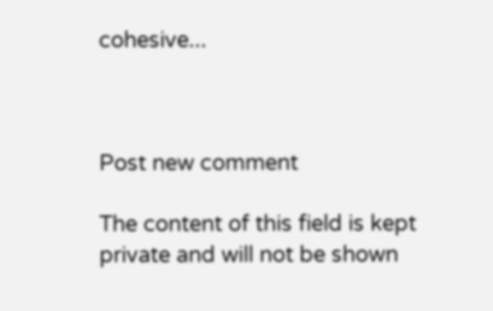cohesive...



Post new comment

The content of this field is kept private and will not be shown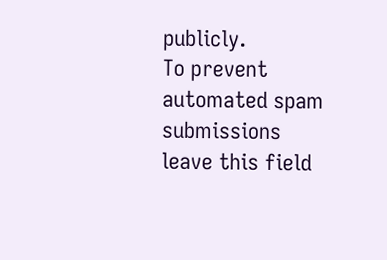publicly.
To prevent automated spam submissions leave this field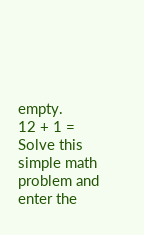empty.
12 + 1 =
Solve this simple math problem and enter the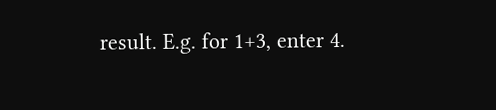result. E.g. for 1+3, enter 4.